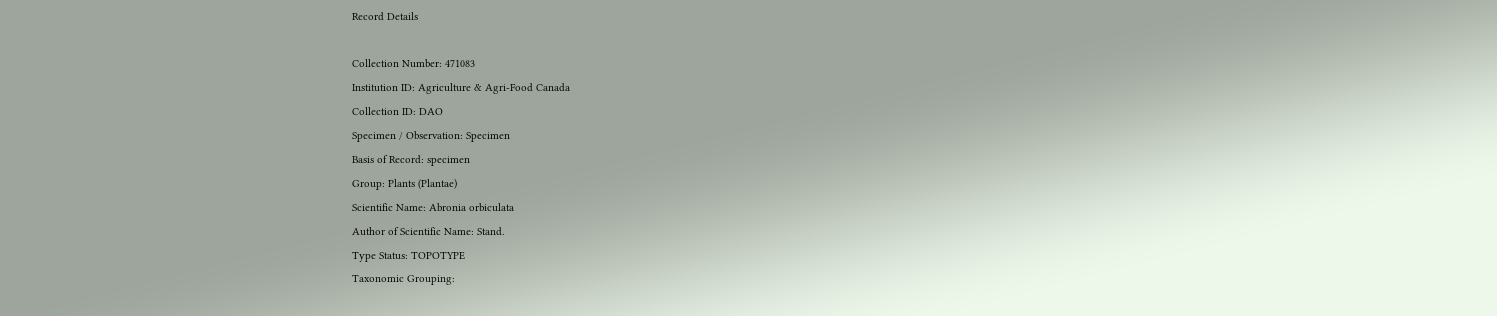Record Details

Collection Number: 471083
Institution ID: Agriculture & Agri-Food Canada
Collection ID: DAO
Specimen / Observation: Specimen
Basis of Record: specimen
Group: Plants (Plantae)
Scientific Name: Abronia orbiculata
Author of Scientific Name: Stand.
Type Status: TOPOTYPE
Taxonomic Grouping: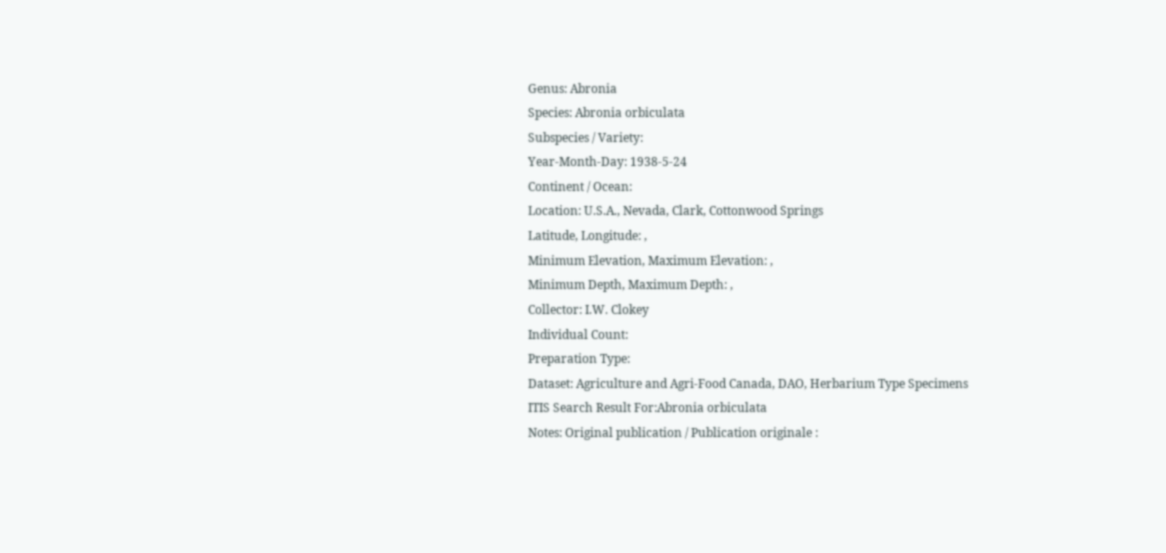Genus: Abronia
Species: Abronia orbiculata
Subspecies / Variety:
Year-Month-Day: 1938-5-24
Continent / Ocean:
Location: U.S.A., Nevada, Clark, Cottonwood Springs
Latitude, Longitude: ,
Minimum Elevation, Maximum Elevation: ,
Minimum Depth, Maximum Depth: ,
Collector: I.W. Clokey
Individual Count:
Preparation Type:
Dataset: Agriculture and Agri-Food Canada, DAO, Herbarium Type Specimens
ITIS Search Result For:Abronia orbiculata
Notes: Original publication / Publication originale :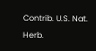Contrib. U.S. Nat. Herb.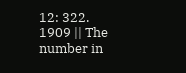12: 322. 1909 || The number in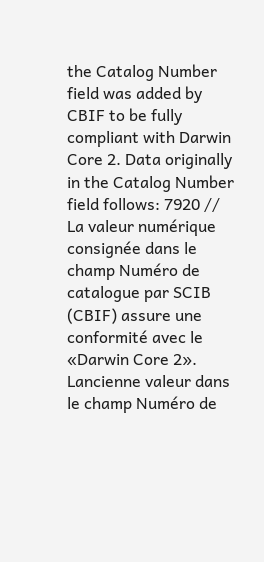the Catalog Number field was added by CBIF to be fully compliant with Darwin Core 2. Data originally in the Catalog Number field follows: 7920 // La valeur numérique consignée dans le champ Numéro de catalogue par SCIB (CBIF) assure une conformité avec le «Darwin Core 2». Lancienne valeur dans le champ Numéro de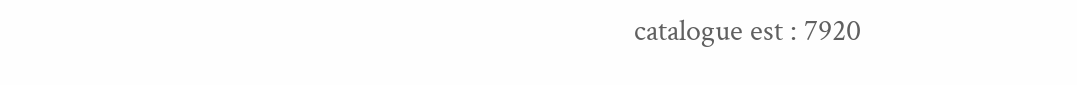catalogue est : 7920